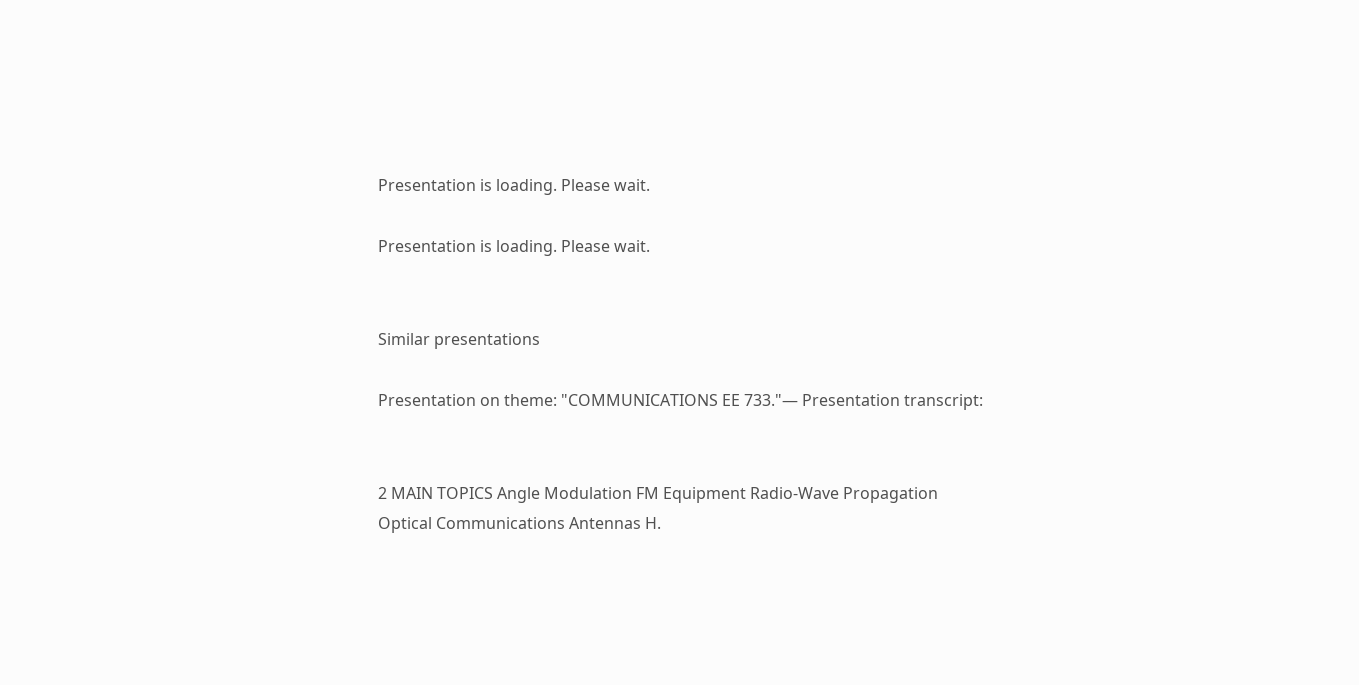Presentation is loading. Please wait.

Presentation is loading. Please wait.


Similar presentations

Presentation on theme: "COMMUNICATIONS EE 733."— Presentation transcript:


2 MAIN TOPICS Angle Modulation FM Equipment Radio-Wave Propagation
Optical Communications Antennas H.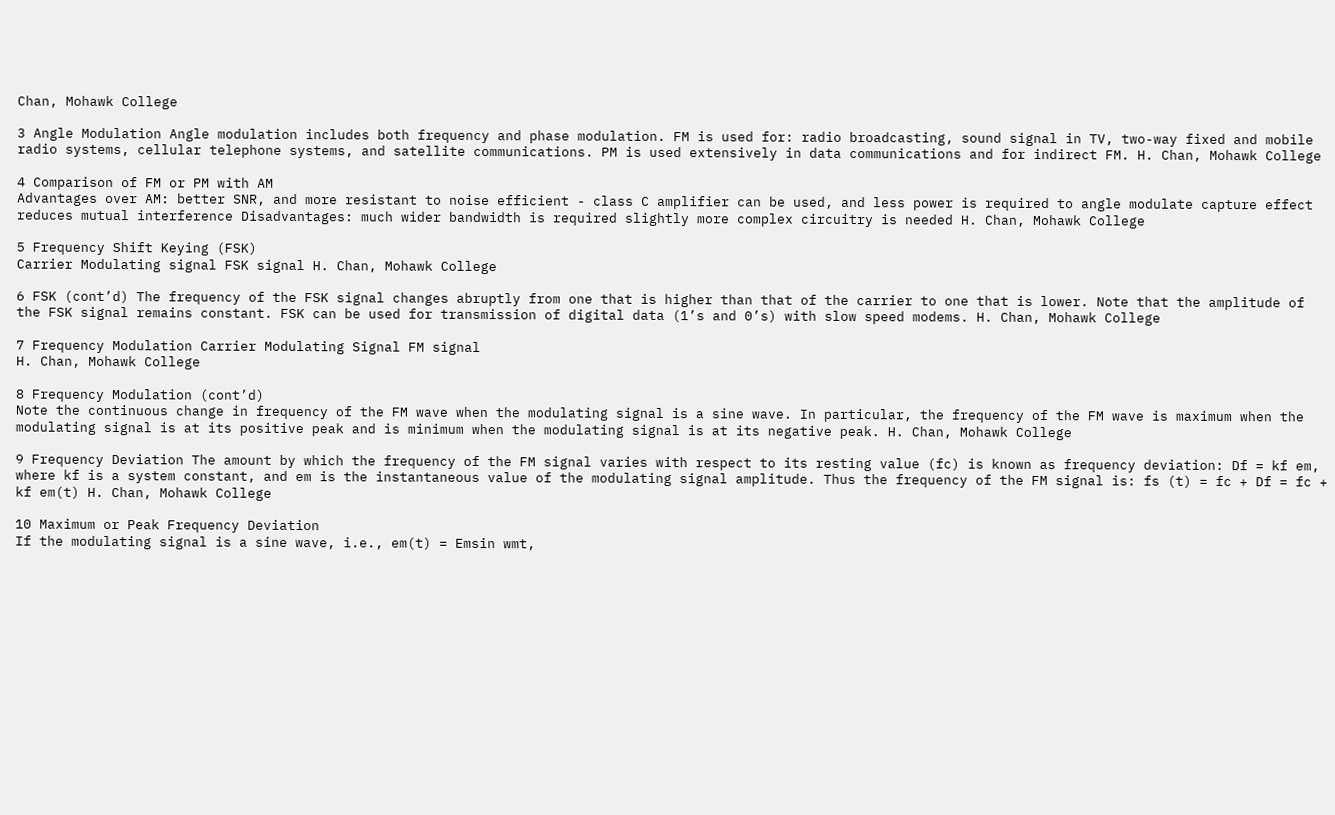Chan, Mohawk College

3 Angle Modulation Angle modulation includes both frequency and phase modulation. FM is used for: radio broadcasting, sound signal in TV, two-way fixed and mobile radio systems, cellular telephone systems, and satellite communications. PM is used extensively in data communications and for indirect FM. H. Chan, Mohawk College

4 Comparison of FM or PM with AM
Advantages over AM: better SNR, and more resistant to noise efficient - class C amplifier can be used, and less power is required to angle modulate capture effect reduces mutual interference Disadvantages: much wider bandwidth is required slightly more complex circuitry is needed H. Chan, Mohawk College

5 Frequency Shift Keying (FSK)
Carrier Modulating signal FSK signal H. Chan, Mohawk College

6 FSK (cont’d) The frequency of the FSK signal changes abruptly from one that is higher than that of the carrier to one that is lower. Note that the amplitude of the FSK signal remains constant. FSK can be used for transmission of digital data (1’s and 0’s) with slow speed modems. H. Chan, Mohawk College

7 Frequency Modulation Carrier Modulating Signal FM signal
H. Chan, Mohawk College

8 Frequency Modulation (cont’d)
Note the continuous change in frequency of the FM wave when the modulating signal is a sine wave. In particular, the frequency of the FM wave is maximum when the modulating signal is at its positive peak and is minimum when the modulating signal is at its negative peak. H. Chan, Mohawk College

9 Frequency Deviation The amount by which the frequency of the FM signal varies with respect to its resting value (fc) is known as frequency deviation: Df = kf em, where kf is a system constant, and em is the instantaneous value of the modulating signal amplitude. Thus the frequency of the FM signal is: fs (t) = fc + Df = fc + kf em(t) H. Chan, Mohawk College

10 Maximum or Peak Frequency Deviation
If the modulating signal is a sine wave, i.e., em(t) = Emsin wmt,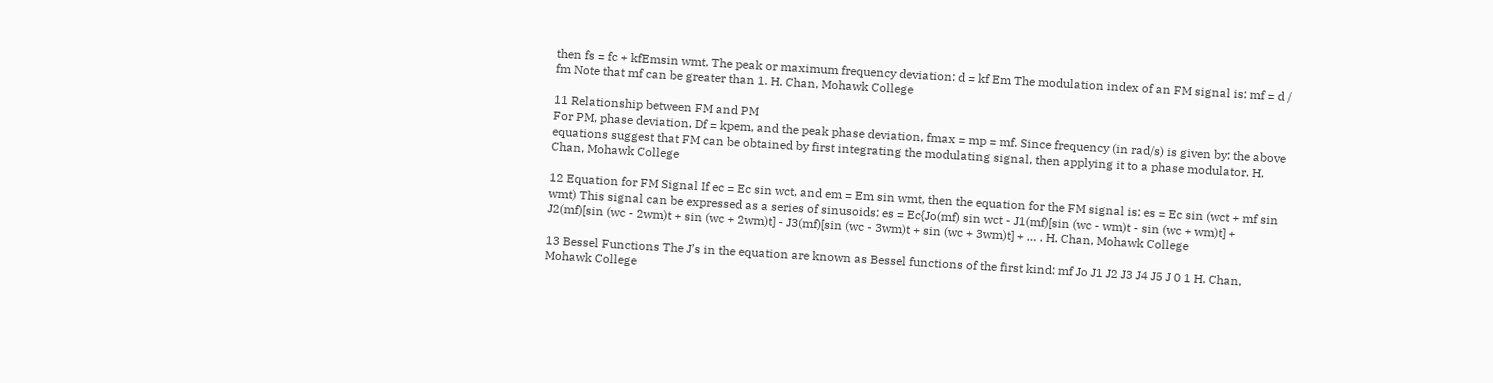then fs = fc + kfEmsin wmt. The peak or maximum frequency deviation: d = kf Em The modulation index of an FM signal is: mf = d / fm Note that mf can be greater than 1. H. Chan, Mohawk College

11 Relationship between FM and PM
For PM, phase deviation, Df = kpem, and the peak phase deviation, fmax = mp = mf. Since frequency (in rad/s) is given by: the above equations suggest that FM can be obtained by first integrating the modulating signal, then applying it to a phase modulator. H. Chan, Mohawk College

12 Equation for FM Signal If ec = Ec sin wct, and em = Em sin wmt, then the equation for the FM signal is: es = Ec sin (wct + mf sin wmt) This signal can be expressed as a series of sinusoids: es = Ec{Jo(mf) sin wct - J1(mf)[sin (wc - wm)t - sin (wc + wm)t] + J2(mf)[sin (wc - 2wm)t + sin (wc + 2wm)t] - J3(mf)[sin (wc - 3wm)t + sin (wc + 3wm)t] + … . H. Chan, Mohawk College

13 Bessel Functions The J’s in the equation are known as Bessel functions of the first kind: mf Jo J1 J2 J3 J4 J5 J 0 1 H. Chan, Mohawk College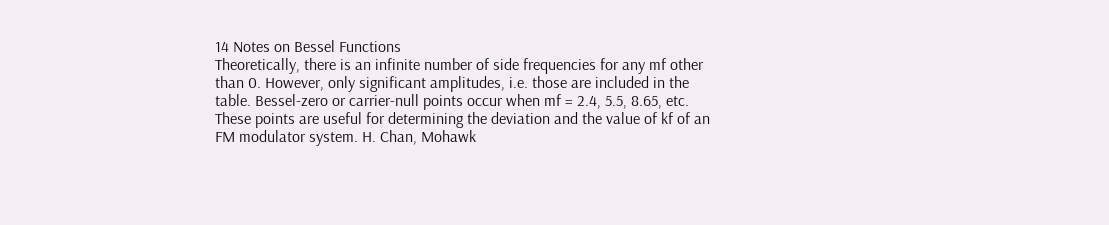14 Notes on Bessel Functions
Theoretically, there is an infinite number of side frequencies for any mf other than 0. However, only significant amplitudes, i.e. those are included in the table. Bessel-zero or carrier-null points occur when mf = 2.4, 5.5, 8.65, etc. These points are useful for determining the deviation and the value of kf of an FM modulator system. H. Chan, Mohawk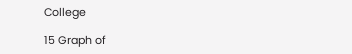College

15 Graph of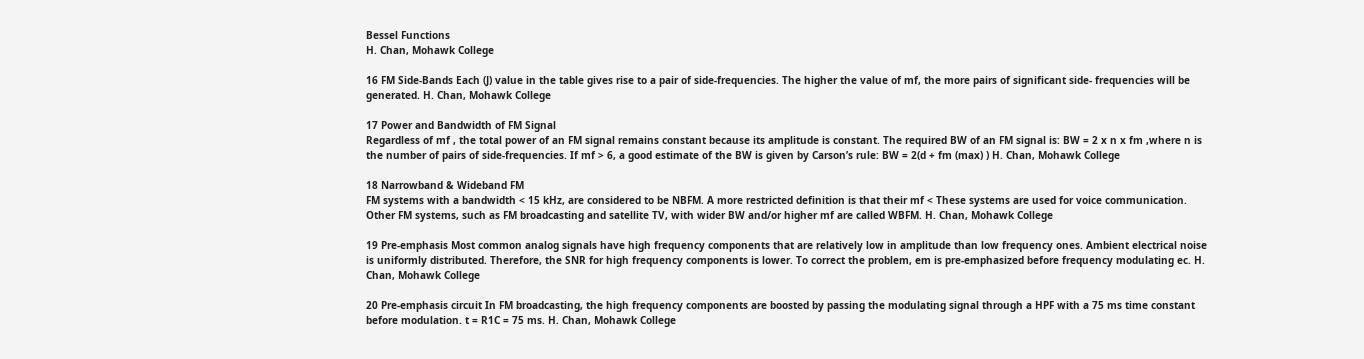Bessel Functions
H. Chan, Mohawk College

16 FM Side-Bands Each (J) value in the table gives rise to a pair of side-frequencies. The higher the value of mf, the more pairs of significant side- frequencies will be generated. H. Chan, Mohawk College

17 Power and Bandwidth of FM Signal
Regardless of mf , the total power of an FM signal remains constant because its amplitude is constant. The required BW of an FM signal is: BW = 2 x n x fm ,where n is the number of pairs of side-frequencies. If mf > 6, a good estimate of the BW is given by Carson’s rule: BW = 2(d + fm (max) ) H. Chan, Mohawk College

18 Narrowband & Wideband FM
FM systems with a bandwidth < 15 kHz, are considered to be NBFM. A more restricted definition is that their mf < These systems are used for voice communication. Other FM systems, such as FM broadcasting and satellite TV, with wider BW and/or higher mf are called WBFM. H. Chan, Mohawk College

19 Pre-emphasis Most common analog signals have high frequency components that are relatively low in amplitude than low frequency ones. Ambient electrical noise is uniformly distributed. Therefore, the SNR for high frequency components is lower. To correct the problem, em is pre-emphasized before frequency modulating ec. H. Chan, Mohawk College

20 Pre-emphasis circuit In FM broadcasting, the high frequency components are boosted by passing the modulating signal through a HPF with a 75 ms time constant before modulation. t = R1C = 75 ms. H. Chan, Mohawk College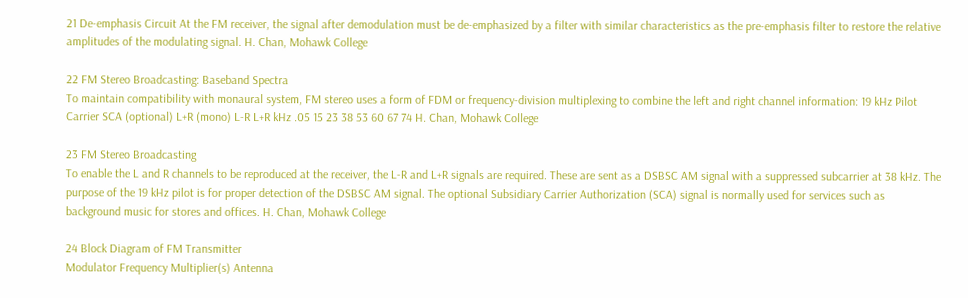21 De-emphasis Circuit At the FM receiver, the signal after demodulation must be de-emphasized by a filter with similar characteristics as the pre-emphasis filter to restore the relative amplitudes of the modulating signal. H. Chan, Mohawk College

22 FM Stereo Broadcasting: Baseband Spectra
To maintain compatibility with monaural system, FM stereo uses a form of FDM or frequency-division multiplexing to combine the left and right channel information: 19 kHz Pilot Carrier SCA (optional) L+R (mono) L-R L+R kHz .05 15 23 38 53 60 67 74 H. Chan, Mohawk College

23 FM Stereo Broadcasting
To enable the L and R channels to be reproduced at the receiver, the L-R and L+R signals are required. These are sent as a DSBSC AM signal with a suppressed subcarrier at 38 kHz. The purpose of the 19 kHz pilot is for proper detection of the DSBSC AM signal. The optional Subsidiary Carrier Authorization (SCA) signal is normally used for services such as background music for stores and offices. H. Chan, Mohawk College

24 Block Diagram of FM Transmitter
Modulator Frequency Multiplier(s) Antenna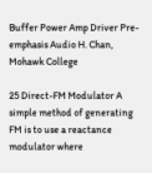Buffer Power Amp Driver Pre-emphasis Audio H. Chan, Mohawk College

25 Direct-FM Modulator A simple method of generating FM is to use a reactance modulator where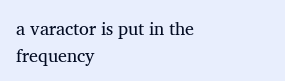a varactor is put in the frequency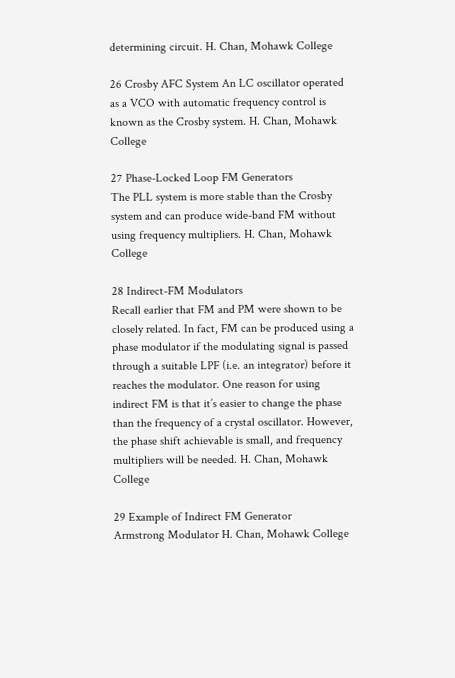determining circuit. H. Chan, Mohawk College

26 Crosby AFC System An LC oscillator operated as a VCO with automatic frequency control is known as the Crosby system. H. Chan, Mohawk College

27 Phase-Locked Loop FM Generators
The PLL system is more stable than the Crosby system and can produce wide-band FM without using frequency multipliers. H. Chan, Mohawk College

28 Indirect-FM Modulators
Recall earlier that FM and PM were shown to be closely related. In fact, FM can be produced using a phase modulator if the modulating signal is passed through a suitable LPF (i.e. an integrator) before it reaches the modulator. One reason for using indirect FM is that it’s easier to change the phase than the frequency of a crystal oscillator. However, the phase shift achievable is small, and frequency multipliers will be needed. H. Chan, Mohawk College

29 Example of Indirect FM Generator
Armstrong Modulator H. Chan, Mohawk College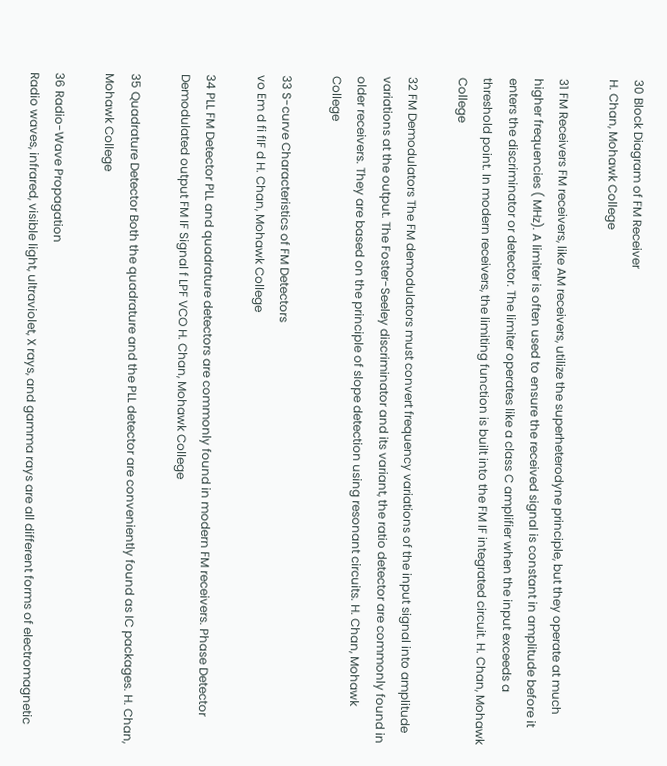30 Block Diagram of FM Receiver
H. Chan, Mohawk College

31 FM Receivers FM receivers, like AM receivers, utilize the superheterodyne principle, but they operate at much higher frequencies ( MHz). A limiter is often used to ensure the received signal is constant in amplitude before it enters the discriminator or detector. The limiter operates like a class C amplifier when the input exceeds a threshold point. In modern receivers, the limiting function is built into the FM IF integrated circuit. H. Chan, Mohawk College

32 FM Demodulators The FM demodulators must convert frequency variations of the input signal into amplitude variations at the output. The Foster-Seeley discriminator and its variant, the ratio detector are commonly found in older receivers. They are based on the principle of slope detection using resonant circuits. H. Chan, Mohawk College

33 S-curve Characteristics of FM Detectors
vo Em d fi fIF d H. Chan, Mohawk College

34 PLL FM Detector PLL and quadrature detectors are commonly found in modern FM receivers. Phase Detector Demodulated output FM IF Signal f LPF VCO H. Chan, Mohawk College

35 Quadrature Detector Both the quadrature and the PLL detector are conveniently found as IC packages. H. Chan, Mohawk College

36 Radio-Wave Propagation
Radio waves, infrared, visible light, ultraviolet, X rays, and gamma rays are all different forms of electromagnetic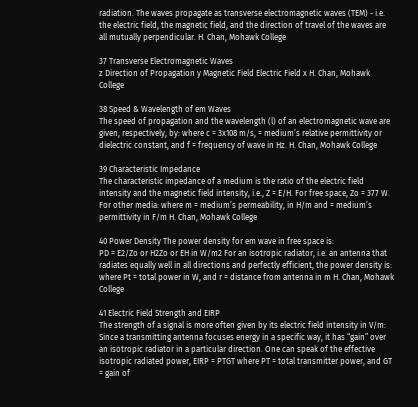radiation. The waves propagate as transverse electromagnetic waves (TEM) - i.e. the electric field, the magnetic field, and the direction of travel of the waves are all mutually perpendicular. H. Chan, Mohawk College

37 Transverse Electromagnetic Waves
z Direction of Propagation y Magnetic Field Electric Field x H. Chan, Mohawk College

38 Speed & Wavelength of em Waves
The speed of propagation and the wavelength (l) of an electromagnetic wave are given, respectively, by: where c = 3x108 m/s, = medium’s relative permittivity or dielectric constant, and f = frequency of wave in Hz. H. Chan, Mohawk College

39 Characteristic Impedance
The characteristic impedance of a medium is the ratio of the electric field intensity and the magnetic field intensity, i.e., Z = E/H. For free space, Zo = 377 W. For other media: where m = medium’s permeability, in H/m and = medium’s permittivity in F/m H. Chan, Mohawk College

40 Power Density The power density for em wave in free space is:
PD = E2/Zo or H2Zo or EH in W/m2 For an isotropic radiator, i.e. an antenna that radiates equally well in all directions and perfectly efficient, the power density is: where Pt = total power in W, and r = distance from antenna in m H. Chan, Mohawk College

41 Electric Field Strength and EIRP
The strength of a signal is more often given by its electric field intensity in V/m: Since a transmitting antenna focuses energy in a specific way, it has “gain” over an isotropic radiator in a particular direction. One can speak of the effective isotropic radiated power, EIRP = PTGT where PT = total transmitter power, and GT = gain of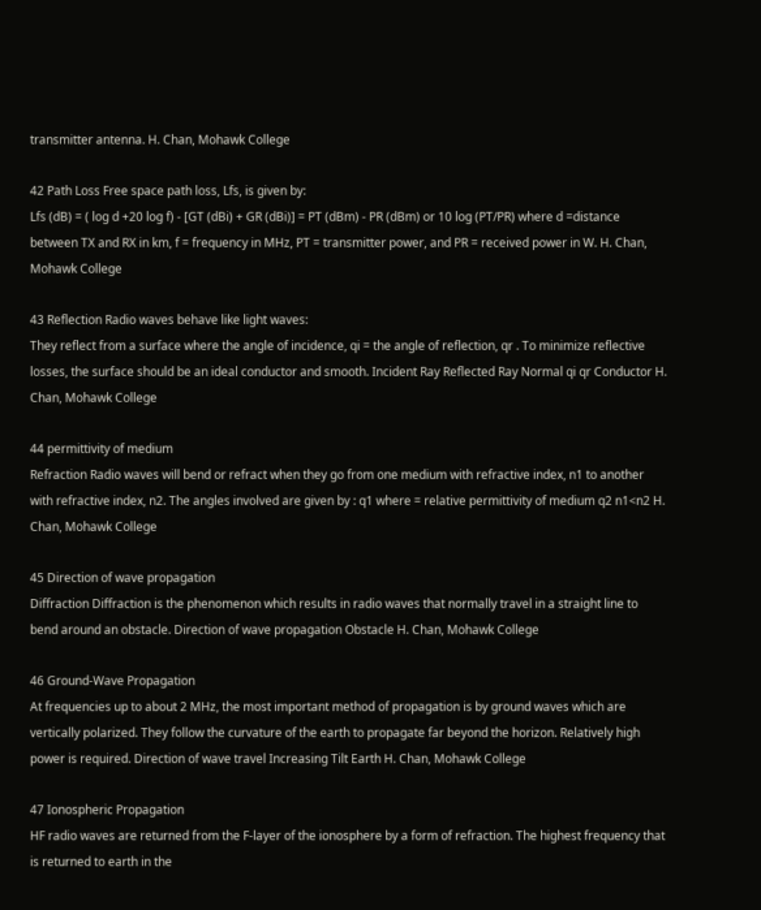transmitter antenna. H. Chan, Mohawk College

42 Path Loss Free space path loss, Lfs, is given by:
Lfs (dB) = ( log d +20 log f) - [GT (dBi) + GR (dBi)] = PT (dBm) - PR (dBm) or 10 log (PT/PR) where d =distance between TX and RX in km, f = frequency in MHz, PT = transmitter power, and PR = received power in W. H. Chan, Mohawk College

43 Reflection Radio waves behave like light waves:
They reflect from a surface where the angle of incidence, qi = the angle of reflection, qr . To minimize reflective losses, the surface should be an ideal conductor and smooth. Incident Ray Reflected Ray Normal qi qr Conductor H. Chan, Mohawk College

44 permittivity of medium
Refraction Radio waves will bend or refract when they go from one medium with refractive index, n1 to another with refractive index, n2. The angles involved are given by : q1 where = relative permittivity of medium q2 n1<n2 H. Chan, Mohawk College

45 Direction of wave propagation
Diffraction Diffraction is the phenomenon which results in radio waves that normally travel in a straight line to bend around an obstacle. Direction of wave propagation Obstacle H. Chan, Mohawk College

46 Ground-Wave Propagation
At frequencies up to about 2 MHz, the most important method of propagation is by ground waves which are vertically polarized. They follow the curvature of the earth to propagate far beyond the horizon. Relatively high power is required. Direction of wave travel Increasing Tilt Earth H. Chan, Mohawk College

47 Ionospheric Propagation
HF radio waves are returned from the F-layer of the ionosphere by a form of refraction. The highest frequency that is returned to earth in the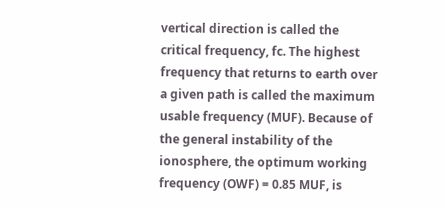vertical direction is called the critical frequency, fc. The highest frequency that returns to earth over a given path is called the maximum usable frequency (MUF). Because of the general instability of the ionosphere, the optimum working frequency (OWF) = 0.85 MUF, is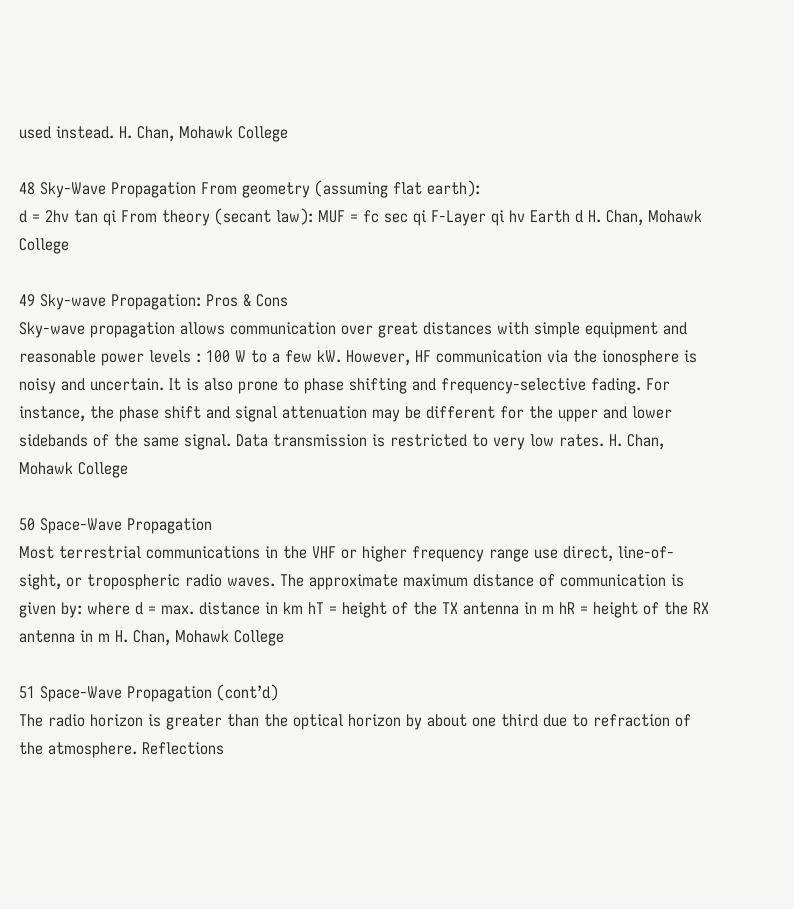used instead. H. Chan, Mohawk College

48 Sky-Wave Propagation From geometry (assuming flat earth):
d = 2hv tan qi From theory (secant law): MUF = fc sec qi F-Layer qi hv Earth d H. Chan, Mohawk College

49 Sky-wave Propagation: Pros & Cons
Sky-wave propagation allows communication over great distances with simple equipment and reasonable power levels : 100 W to a few kW. However, HF communication via the ionosphere is noisy and uncertain. It is also prone to phase shifting and frequency-selective fading. For instance, the phase shift and signal attenuation may be different for the upper and lower sidebands of the same signal. Data transmission is restricted to very low rates. H. Chan, Mohawk College

50 Space-Wave Propagation
Most terrestrial communications in the VHF or higher frequency range use direct, line-of-sight, or tropospheric radio waves. The approximate maximum distance of communication is given by: where d = max. distance in km hT = height of the TX antenna in m hR = height of the RX antenna in m H. Chan, Mohawk College

51 Space-Wave Propagation (cont’d)
The radio horizon is greater than the optical horizon by about one third due to refraction of the atmosphere. Reflections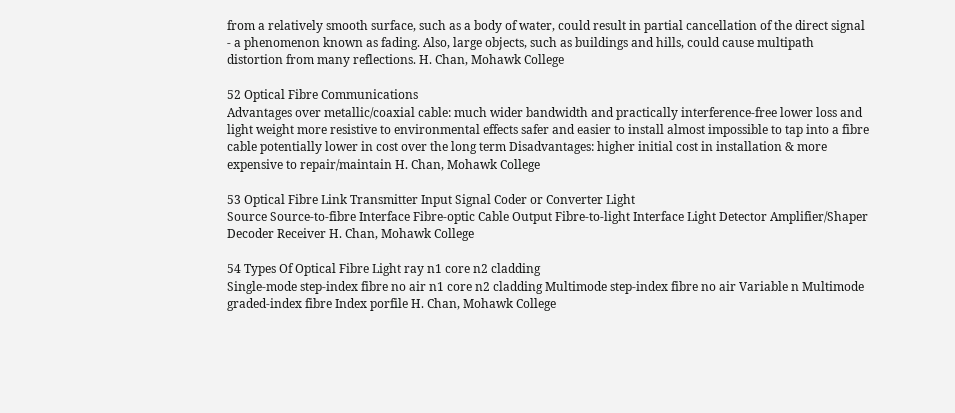from a relatively smooth surface, such as a body of water, could result in partial cancellation of the direct signal - a phenomenon known as fading. Also, large objects, such as buildings and hills, could cause multipath distortion from many reflections. H. Chan, Mohawk College

52 Optical Fibre Communications
Advantages over metallic/coaxial cable: much wider bandwidth and practically interference-free lower loss and light weight more resistive to environmental effects safer and easier to install almost impossible to tap into a fibre cable potentially lower in cost over the long term Disadvantages: higher initial cost in installation & more expensive to repair/maintain H. Chan, Mohawk College

53 Optical Fibre Link Transmitter Input Signal Coder or Converter Light
Source Source-to-fibre Interface Fibre-optic Cable Output Fibre-to-light Interface Light Detector Amplifier/Shaper Decoder Receiver H. Chan, Mohawk College

54 Types Of Optical Fibre Light ray n1 core n2 cladding
Single-mode step-index fibre no air n1 core n2 cladding Multimode step-index fibre no air Variable n Multimode graded-index fibre Index porfile H. Chan, Mohawk College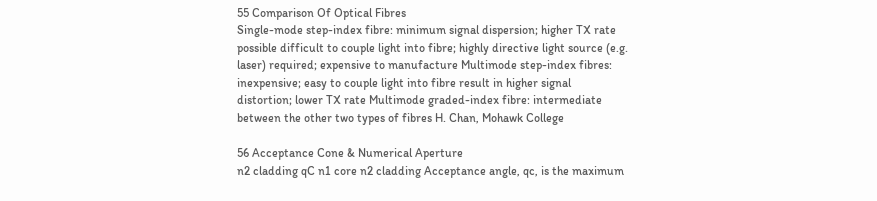55 Comparison Of Optical Fibres
Single-mode step-index fibre: minimum signal dispersion; higher TX rate possible difficult to couple light into fibre; highly directive light source (e.g. laser) required; expensive to manufacture Multimode step-index fibres: inexpensive; easy to couple light into fibre result in higher signal distortion; lower TX rate Multimode graded-index fibre: intermediate between the other two types of fibres H. Chan, Mohawk College

56 Acceptance Cone & Numerical Aperture
n2 cladding qC n1 core n2 cladding Acceptance angle, qc, is the maximum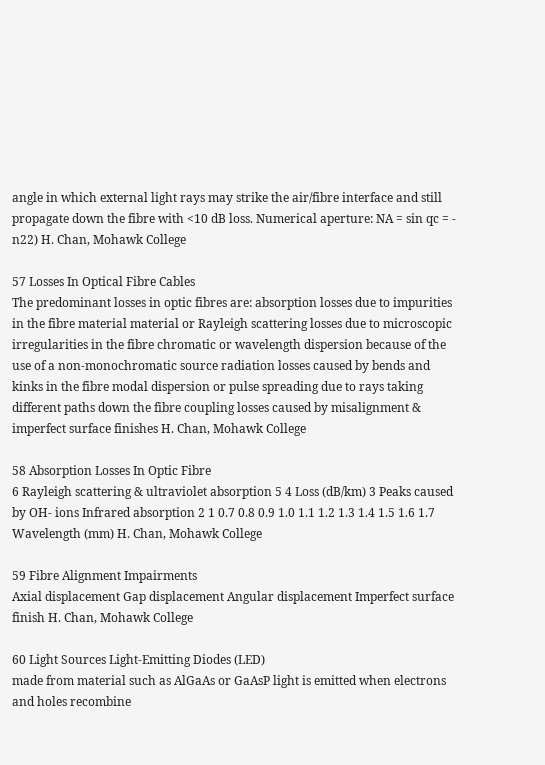angle in which external light rays may strike the air/fibre interface and still propagate down the fibre with <10 dB loss. Numerical aperture: NA = sin qc = - n22) H. Chan, Mohawk College

57 Losses In Optical Fibre Cables
The predominant losses in optic fibres are: absorption losses due to impurities in the fibre material material or Rayleigh scattering losses due to microscopic irregularities in the fibre chromatic or wavelength dispersion because of the use of a non-monochromatic source radiation losses caused by bends and kinks in the fibre modal dispersion or pulse spreading due to rays taking different paths down the fibre coupling losses caused by misalignment & imperfect surface finishes H. Chan, Mohawk College

58 Absorption Losses In Optic Fibre
6 Rayleigh scattering & ultraviolet absorption 5 4 Loss (dB/km) 3 Peaks caused by OH- ions Infrared absorption 2 1 0.7 0.8 0.9 1.0 1.1 1.2 1.3 1.4 1.5 1.6 1.7 Wavelength (mm) H. Chan, Mohawk College

59 Fibre Alignment Impairments
Axial displacement Gap displacement Angular displacement Imperfect surface finish H. Chan, Mohawk College

60 Light Sources Light-Emitting Diodes (LED)
made from material such as AlGaAs or GaAsP light is emitted when electrons and holes recombine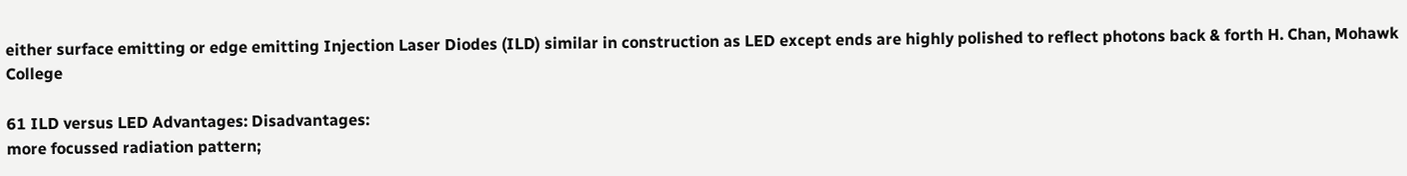either surface emitting or edge emitting Injection Laser Diodes (ILD) similar in construction as LED except ends are highly polished to reflect photons back & forth H. Chan, Mohawk College

61 ILD versus LED Advantages: Disadvantages:
more focussed radiation pattern;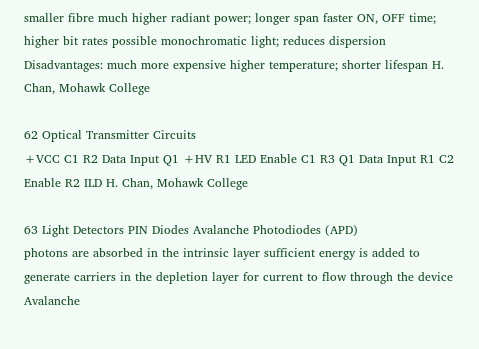smaller fibre much higher radiant power; longer span faster ON, OFF time; higher bit rates possible monochromatic light; reduces dispersion Disadvantages: much more expensive higher temperature; shorter lifespan H. Chan, Mohawk College

62 Optical Transmitter Circuits
+VCC C1 R2 Data Input Q1 +HV R1 LED Enable C1 R3 Q1 Data Input R1 C2 Enable R2 ILD H. Chan, Mohawk College

63 Light Detectors PIN Diodes Avalanche Photodiodes (APD)
photons are absorbed in the intrinsic layer sufficient energy is added to generate carriers in the depletion layer for current to flow through the device Avalanche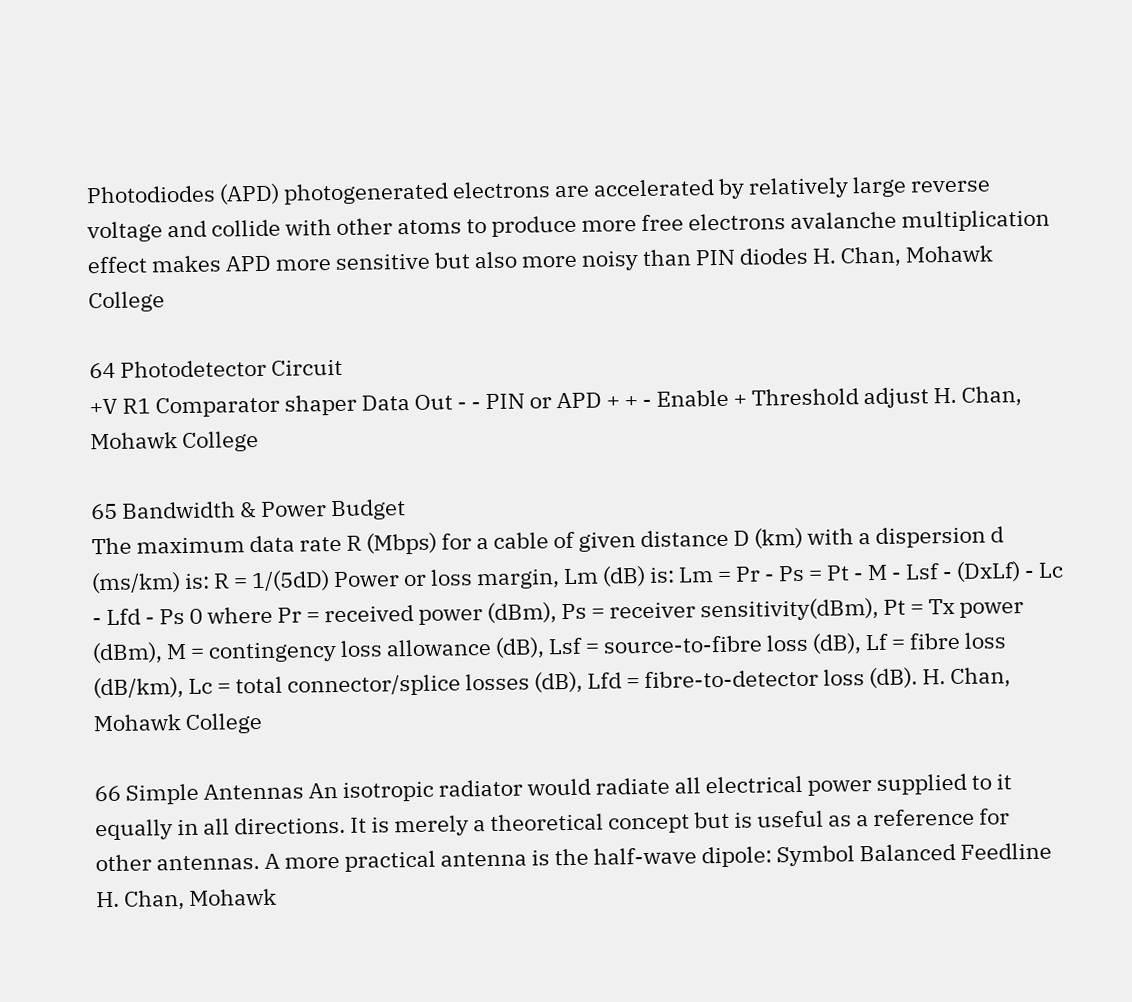Photodiodes (APD) photogenerated electrons are accelerated by relatively large reverse voltage and collide with other atoms to produce more free electrons avalanche multiplication effect makes APD more sensitive but also more noisy than PIN diodes H. Chan, Mohawk College

64 Photodetector Circuit
+V R1 Comparator shaper Data Out - - PIN or APD + + - Enable + Threshold adjust H. Chan, Mohawk College

65 Bandwidth & Power Budget
The maximum data rate R (Mbps) for a cable of given distance D (km) with a dispersion d (ms/km) is: R = 1/(5dD) Power or loss margin, Lm (dB) is: Lm = Pr - Ps = Pt - M - Lsf - (DxLf) - Lc - Lfd - Ps 0 where Pr = received power (dBm), Ps = receiver sensitivity(dBm), Pt = Tx power (dBm), M = contingency loss allowance (dB), Lsf = source-to-fibre loss (dB), Lf = fibre loss (dB/km), Lc = total connector/splice losses (dB), Lfd = fibre-to-detector loss (dB). H. Chan, Mohawk College

66 Simple Antennas An isotropic radiator would radiate all electrical power supplied to it equally in all directions. It is merely a theoretical concept but is useful as a reference for other antennas. A more practical antenna is the half-wave dipole: Symbol Balanced Feedline H. Chan, Mohawk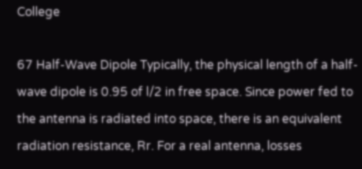College

67 Half-Wave Dipole Typically, the physical length of a half-wave dipole is 0.95 of l/2 in free space. Since power fed to the antenna is radiated into space, there is an equivalent radiation resistance, Rr. For a real antenna, losses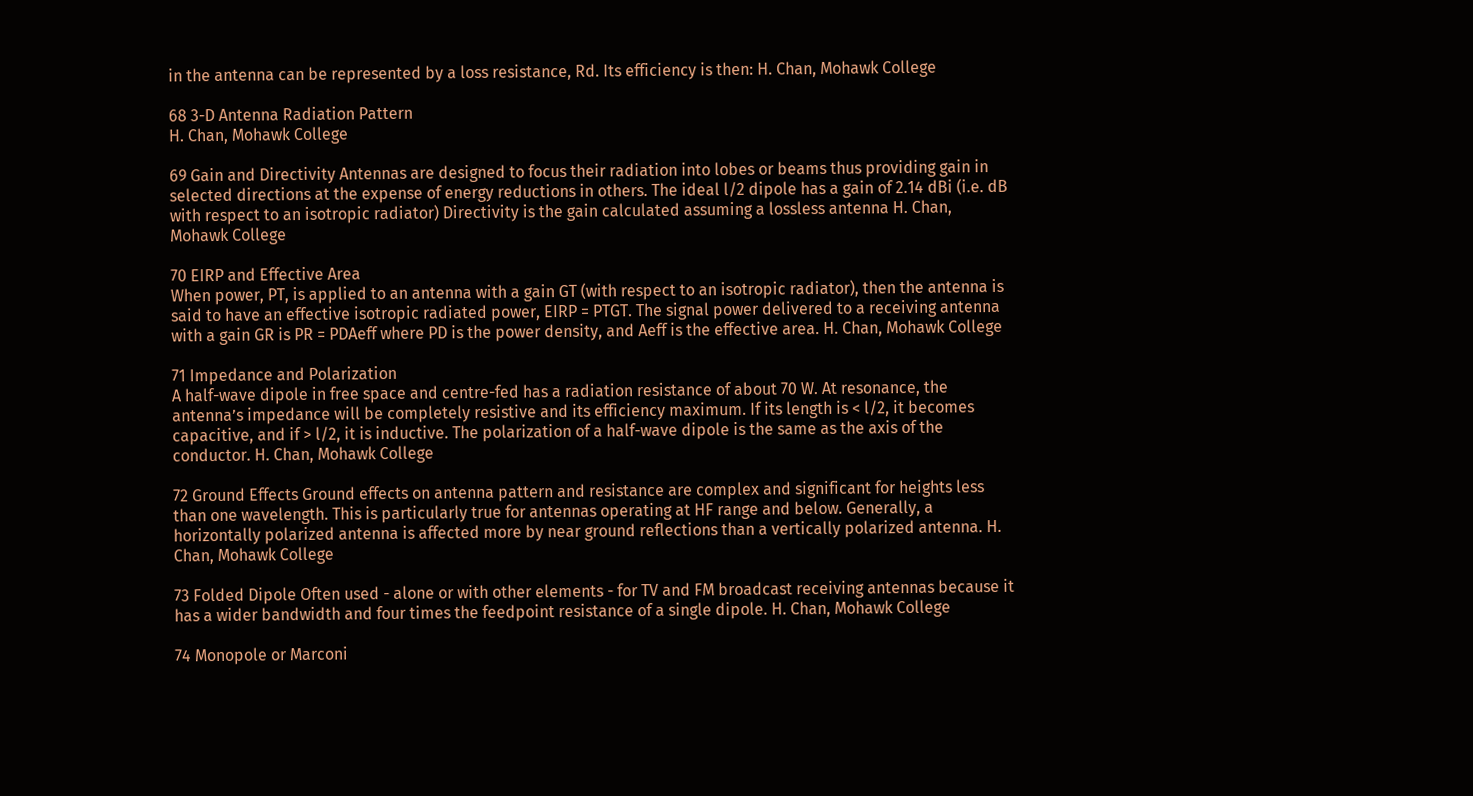in the antenna can be represented by a loss resistance, Rd. Its efficiency is then: H. Chan, Mohawk College

68 3-D Antenna Radiation Pattern
H. Chan, Mohawk College

69 Gain and Directivity Antennas are designed to focus their radiation into lobes or beams thus providing gain in selected directions at the expense of energy reductions in others. The ideal l/2 dipole has a gain of 2.14 dBi (i.e. dB with respect to an isotropic radiator) Directivity is the gain calculated assuming a lossless antenna H. Chan, Mohawk College

70 EIRP and Effective Area
When power, PT, is applied to an antenna with a gain GT (with respect to an isotropic radiator), then the antenna is said to have an effective isotropic radiated power, EIRP = PTGT. The signal power delivered to a receiving antenna with a gain GR is PR = PDAeff where PD is the power density, and Aeff is the effective area. H. Chan, Mohawk College

71 Impedance and Polarization
A half-wave dipole in free space and centre-fed has a radiation resistance of about 70 W. At resonance, the antenna’s impedance will be completely resistive and its efficiency maximum. If its length is < l/2, it becomes capacitive, and if > l/2, it is inductive. The polarization of a half-wave dipole is the same as the axis of the conductor. H. Chan, Mohawk College

72 Ground Effects Ground effects on antenna pattern and resistance are complex and significant for heights less than one wavelength. This is particularly true for antennas operating at HF range and below. Generally, a horizontally polarized antenna is affected more by near ground reflections than a vertically polarized antenna. H. Chan, Mohawk College

73 Folded Dipole Often used - alone or with other elements - for TV and FM broadcast receiving antennas because it has a wider bandwidth and four times the feedpoint resistance of a single dipole. H. Chan, Mohawk College

74 Monopole or Marconi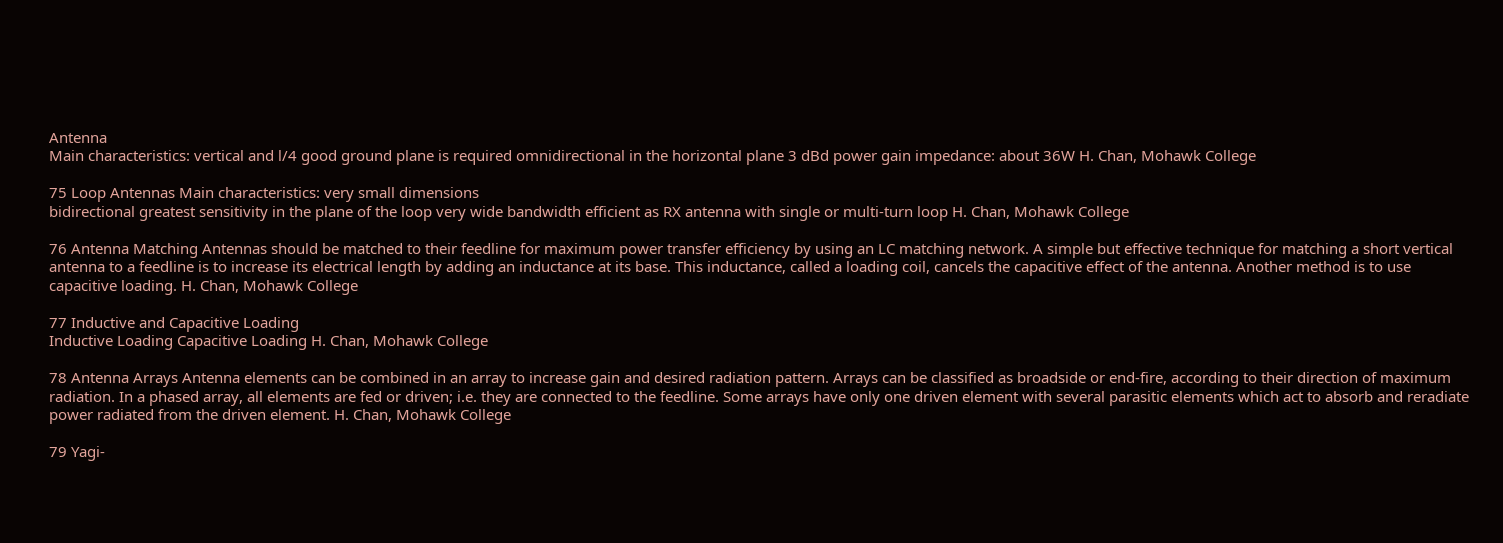Antenna
Main characteristics: vertical and l/4 good ground plane is required omnidirectional in the horizontal plane 3 dBd power gain impedance: about 36W H. Chan, Mohawk College

75 Loop Antennas Main characteristics: very small dimensions
bidirectional greatest sensitivity in the plane of the loop very wide bandwidth efficient as RX antenna with single or multi-turn loop H. Chan, Mohawk College

76 Antenna Matching Antennas should be matched to their feedline for maximum power transfer efficiency by using an LC matching network. A simple but effective technique for matching a short vertical antenna to a feedline is to increase its electrical length by adding an inductance at its base. This inductance, called a loading coil, cancels the capacitive effect of the antenna. Another method is to use capacitive loading. H. Chan, Mohawk College

77 Inductive and Capacitive Loading
Inductive Loading Capacitive Loading H. Chan, Mohawk College

78 Antenna Arrays Antenna elements can be combined in an array to increase gain and desired radiation pattern. Arrays can be classified as broadside or end-fire, according to their direction of maximum radiation. In a phased array, all elements are fed or driven; i.e. they are connected to the feedline. Some arrays have only one driven element with several parasitic elements which act to absorb and reradiate power radiated from the driven element. H. Chan, Mohawk College

79 Yagi-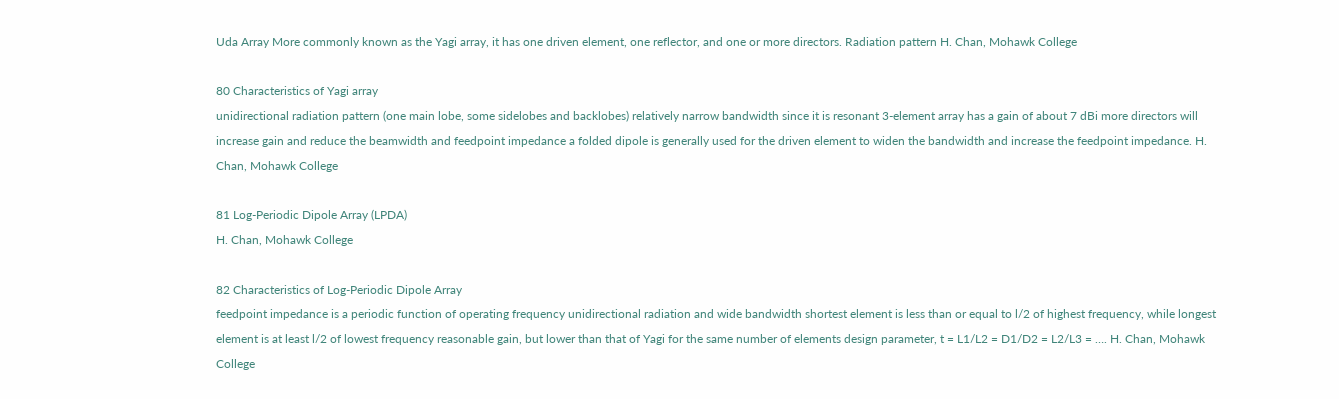Uda Array More commonly known as the Yagi array, it has one driven element, one reflector, and one or more directors. Radiation pattern H. Chan, Mohawk College

80 Characteristics of Yagi array
unidirectional radiation pattern (one main lobe, some sidelobes and backlobes) relatively narrow bandwidth since it is resonant 3-element array has a gain of about 7 dBi more directors will increase gain and reduce the beamwidth and feedpoint impedance a folded dipole is generally used for the driven element to widen the bandwidth and increase the feedpoint impedance. H. Chan, Mohawk College

81 Log-Periodic Dipole Array (LPDA)
H. Chan, Mohawk College

82 Characteristics of Log-Periodic Dipole Array
feedpoint impedance is a periodic function of operating frequency unidirectional radiation and wide bandwidth shortest element is less than or equal to l/2 of highest frequency, while longest element is at least l/2 of lowest frequency reasonable gain, but lower than that of Yagi for the same number of elements design parameter, t = L1/L2 = D1/D2 = L2/L3 = …. H. Chan, Mohawk College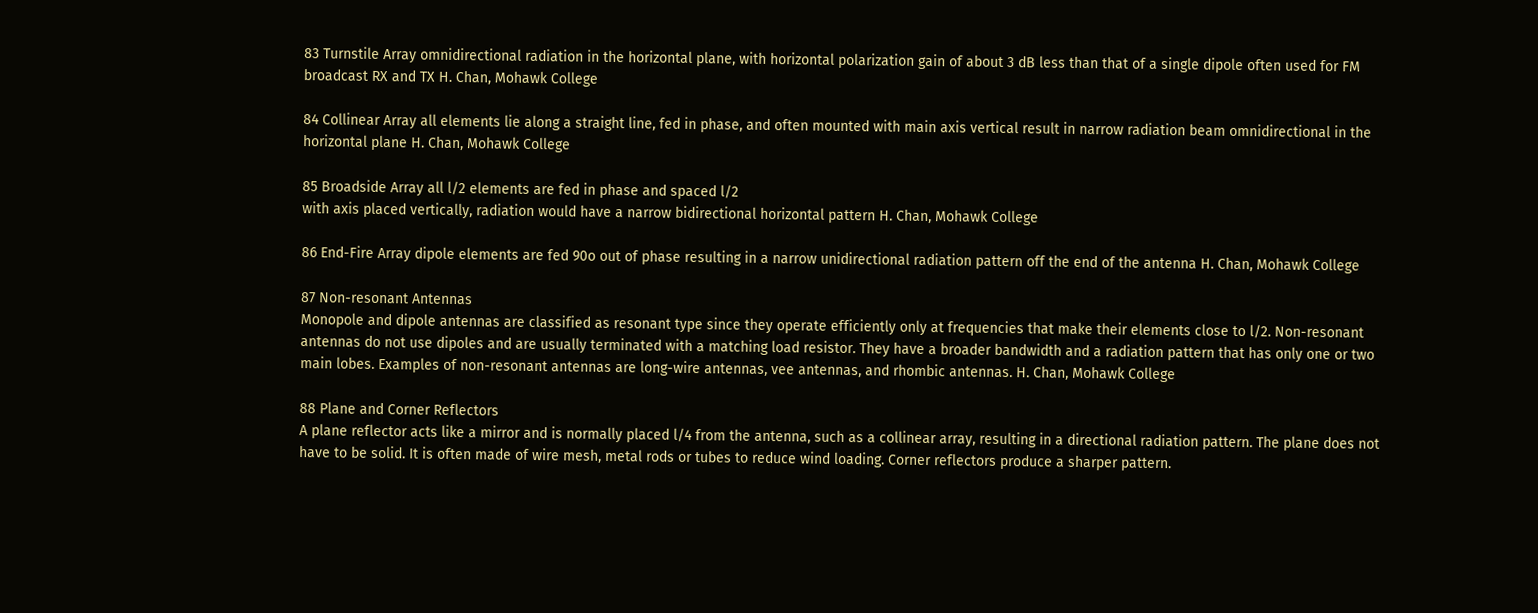83 Turnstile Array omnidirectional radiation in the horizontal plane, with horizontal polarization gain of about 3 dB less than that of a single dipole often used for FM broadcast RX and TX H. Chan, Mohawk College

84 Collinear Array all elements lie along a straight line, fed in phase, and often mounted with main axis vertical result in narrow radiation beam omnidirectional in the horizontal plane H. Chan, Mohawk College

85 Broadside Array all l/2 elements are fed in phase and spaced l/2
with axis placed vertically, radiation would have a narrow bidirectional horizontal pattern H. Chan, Mohawk College

86 End-Fire Array dipole elements are fed 90o out of phase resulting in a narrow unidirectional radiation pattern off the end of the antenna H. Chan, Mohawk College

87 Non-resonant Antennas
Monopole and dipole antennas are classified as resonant type since they operate efficiently only at frequencies that make their elements close to l/2. Non-resonant antennas do not use dipoles and are usually terminated with a matching load resistor. They have a broader bandwidth and a radiation pattern that has only one or two main lobes. Examples of non-resonant antennas are long-wire antennas, vee antennas, and rhombic antennas. H. Chan, Mohawk College

88 Plane and Corner Reflectors
A plane reflector acts like a mirror and is normally placed l/4 from the antenna, such as a collinear array, resulting in a directional radiation pattern. The plane does not have to be solid. It is often made of wire mesh, metal rods or tubes to reduce wind loading. Corner reflectors produce a sharper pattern.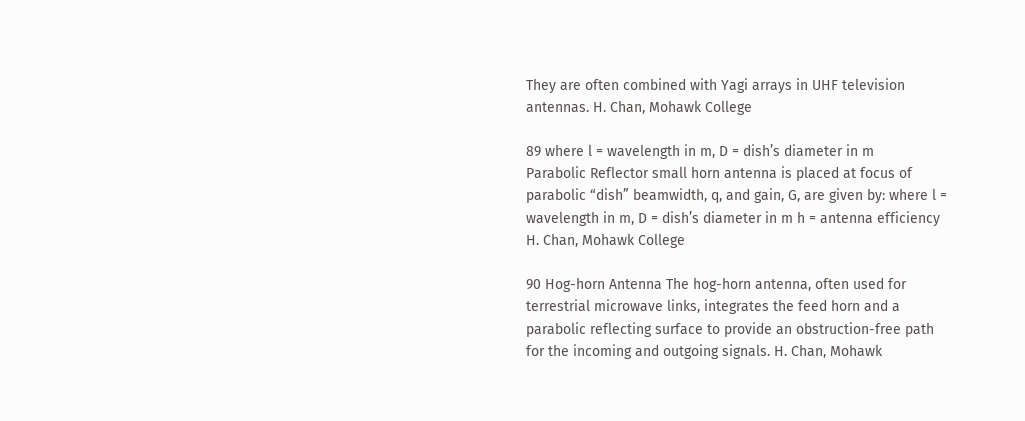They are often combined with Yagi arrays in UHF television antennas. H. Chan, Mohawk College

89 where l = wavelength in m, D = dish’s diameter in m
Parabolic Reflector small horn antenna is placed at focus of parabolic “dish” beamwidth, q, and gain, G, are given by: where l = wavelength in m, D = dish’s diameter in m h = antenna efficiency H. Chan, Mohawk College

90 Hog-horn Antenna The hog-horn antenna, often used for terrestrial microwave links, integrates the feed horn and a parabolic reflecting surface to provide an obstruction-free path for the incoming and outgoing signals. H. Chan, Mohawk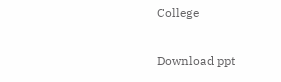College

Download ppt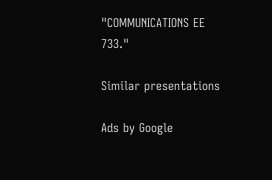"COMMUNICATIONS EE 733."

Similar presentations

Ads by Google